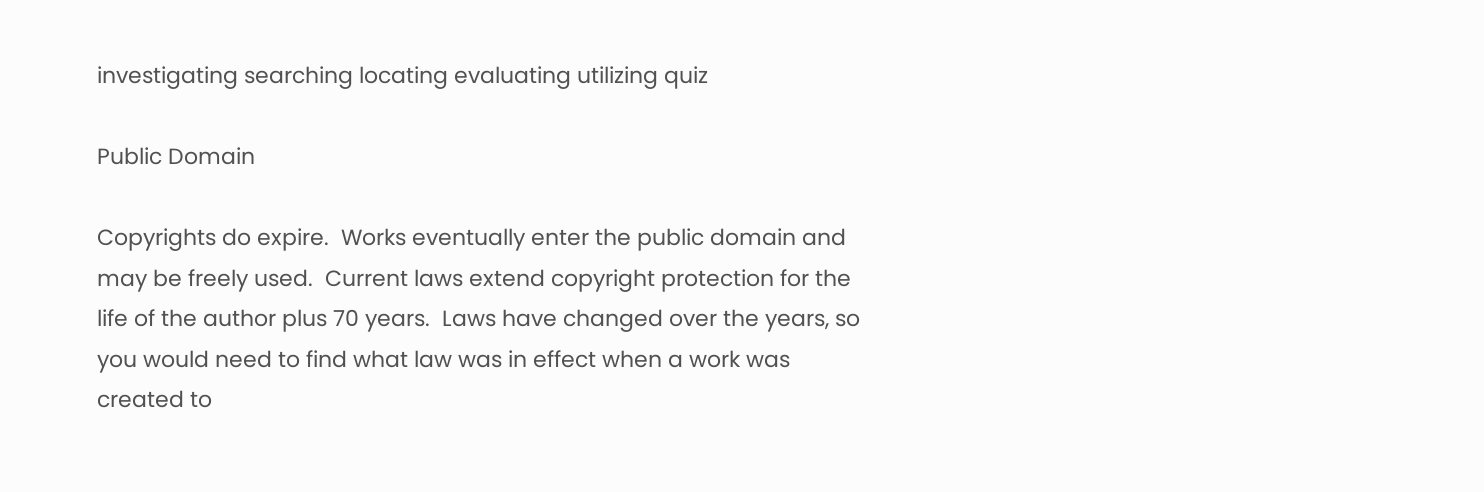investigating searching locating evaluating utilizing quiz

Public Domain

Copyrights do expire.  Works eventually enter the public domain and may be freely used.  Current laws extend copyright protection for the life of the author plus 70 years.  Laws have changed over the years, so you would need to find what law was in effect when a work was created to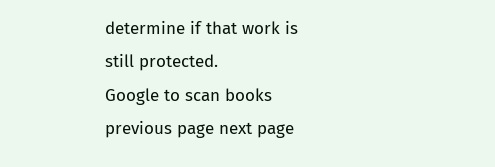determine if that work is still protected.
Google to scan books
previous page next page